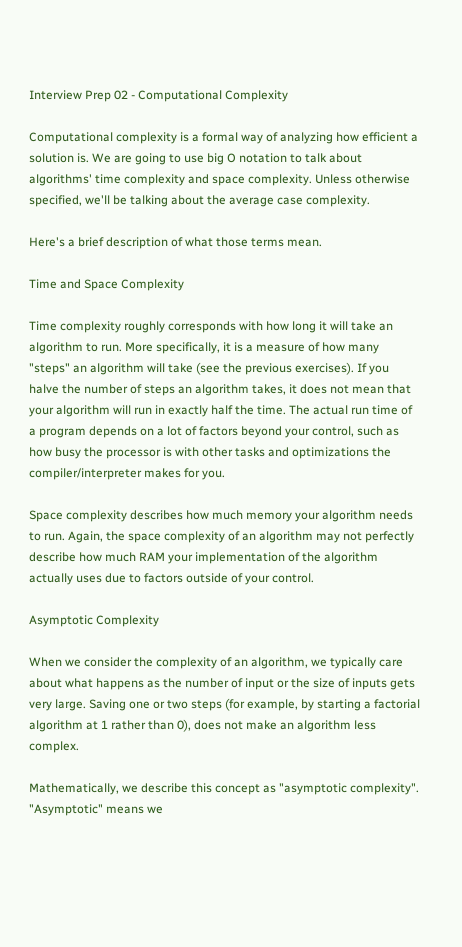Interview Prep 02 - Computational Complexity

Computational complexity is a formal way of analyzing how efficient a solution is. We are going to use big O notation to talk about algorithms' time complexity and space complexity. Unless otherwise specified, we'll be talking about the average case complexity.

Here's a brief description of what those terms mean.

Time and Space Complexity

Time complexity roughly corresponds with how long it will take an algorithm to run. More specifically, it is a measure of how many "steps" an algorithm will take (see the previous exercises). If you halve the number of steps an algorithm takes, it does not mean that your algorithm will run in exactly half the time. The actual run time of a program depends on a lot of factors beyond your control, such as how busy the processor is with other tasks and optimizations the compiler/interpreter makes for you.

Space complexity describes how much memory your algorithm needs to run. Again, the space complexity of an algorithm may not perfectly describe how much RAM your implementation of the algorithm actually uses due to factors outside of your control.

Asymptotic Complexity

When we consider the complexity of an algorithm, we typically care about what happens as the number of input or the size of inputs gets very large. Saving one or two steps (for example, by starting a factorial algorithm at 1 rather than 0), does not make an algorithm less complex.

Mathematically, we describe this concept as "asymptotic complexity". "Asymptotic" means we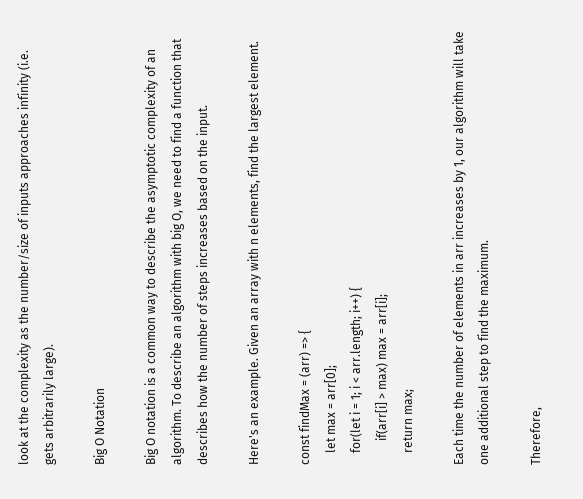look at the complexity as the number/size of inputs approaches infinity (i.e. gets arbitrarily large).

Big O Notation

Big O notation is a common way to describe the asymptotic complexity of an algorithm. To describe an algorithm with big O, we need to find a function that describes how the number of steps increases based on the input.

Here's an example. Given an array with n elements, find the largest element.

const findMax = (arr) => {
    let max = arr[0];
    for(let i = 1; i < arr.length; i++) {
        if(arr[i] > max) max = arr[i];
    return max;

Each time the number of elements in arr increases by 1, our algorithm will take one additional step to find the maximum.

Therefore,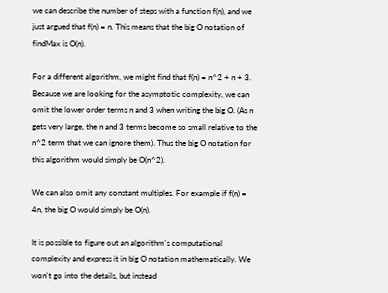we can describe the number of steps with a function f(n), and we just argued that f(n) = n. This means that the big O notation of findMax is O(n).

For a different algorithm, we might find that f(n) = n^2 + n + 3. Because we are looking for the asymptotic complexity, we can omit the lower order terms n and 3 when writing the big O. (As n gets very large, the n and 3 terms become so small relative to the n^2 term that we can ignore them). Thus the big O notation for this algorithm would simply be O(n^2).

We can also omit any constant multiples. For example if f(n) = 4n, the big O would simply be O(n).

It is possible to figure out an algorithm's computational complexity and express it in big O notation mathematically. We won't go into the details, but instead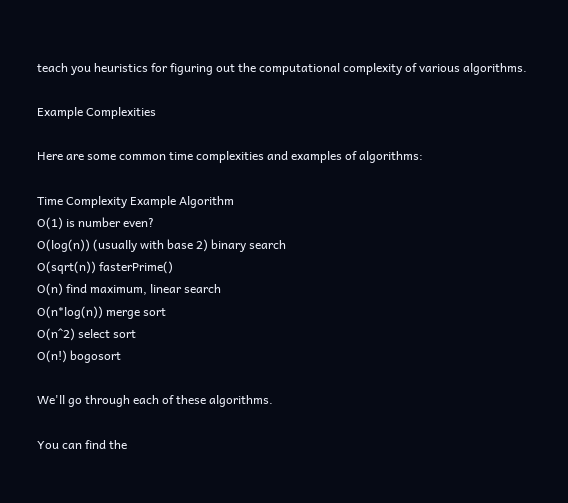teach you heuristics for figuring out the computational complexity of various algorithms.

Example Complexities

Here are some common time complexities and examples of algorithms:

Time Complexity Example Algorithm
O(1) is number even?
O(log(n)) (usually with base 2) binary search
O(sqrt(n)) fasterPrime()
O(n) find maximum, linear search
O(n*log(n)) merge sort
O(n^2) select sort
O(n!) bogosort

We'll go through each of these algorithms.

You can find the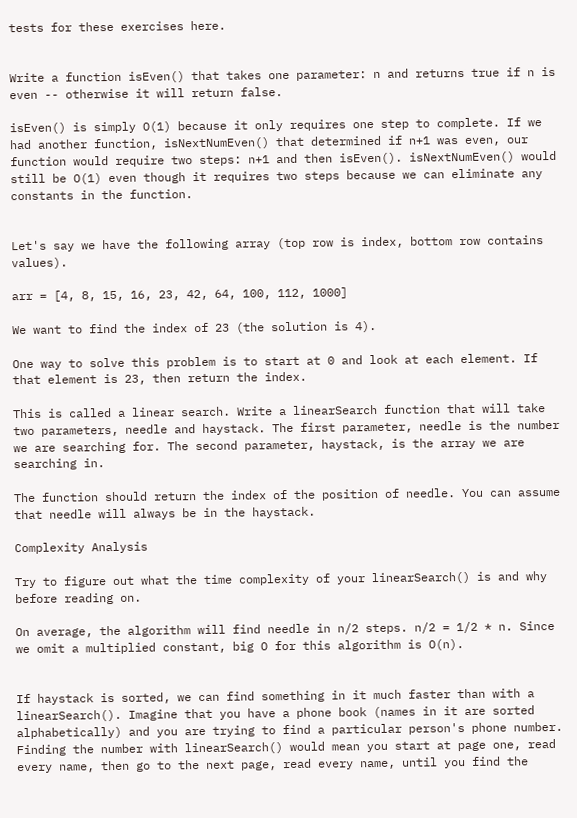tests for these exercises here.


Write a function isEven() that takes one parameter: n and returns true if n is even -- otherwise it will return false.

isEven() is simply O(1) because it only requires one step to complete. If we had another function, isNextNumEven() that determined if n+1 was even, our function would require two steps: n+1 and then isEven(). isNextNumEven() would still be O(1) even though it requires two steps because we can eliminate any constants in the function.


Let's say we have the following array (top row is index, bottom row contains values).

arr = [4, 8, 15, 16, 23, 42, 64, 100, 112, 1000]

We want to find the index of 23 (the solution is 4).

One way to solve this problem is to start at 0 and look at each element. If that element is 23, then return the index.

This is called a linear search. Write a linearSearch function that will take two parameters, needle and haystack. The first parameter, needle is the number we are searching for. The second parameter, haystack, is the array we are searching in.

The function should return the index of the position of needle. You can assume that needle will always be in the haystack.

Complexity Analysis

Try to figure out what the time complexity of your linearSearch() is and why before reading on.

On average, the algorithm will find needle in n/2 steps. n/2 = 1/2 * n. Since we omit a multiplied constant, big O for this algorithm is O(n).


If haystack is sorted, we can find something in it much faster than with a linearSearch(). Imagine that you have a phone book (names in it are sorted alphabetically) and you are trying to find a particular person's phone number. Finding the number with linearSearch() would mean you start at page one, read every name, then go to the next page, read every name, until you find the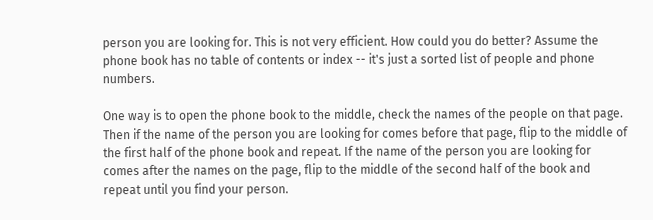person you are looking for. This is not very efficient. How could you do better? Assume the phone book has no table of contents or index -- it's just a sorted list of people and phone numbers.

One way is to open the phone book to the middle, check the names of the people on that page. Then if the name of the person you are looking for comes before that page, flip to the middle of the first half of the phone book and repeat. If the name of the person you are looking for comes after the names on the page, flip to the middle of the second half of the book and repeat until you find your person.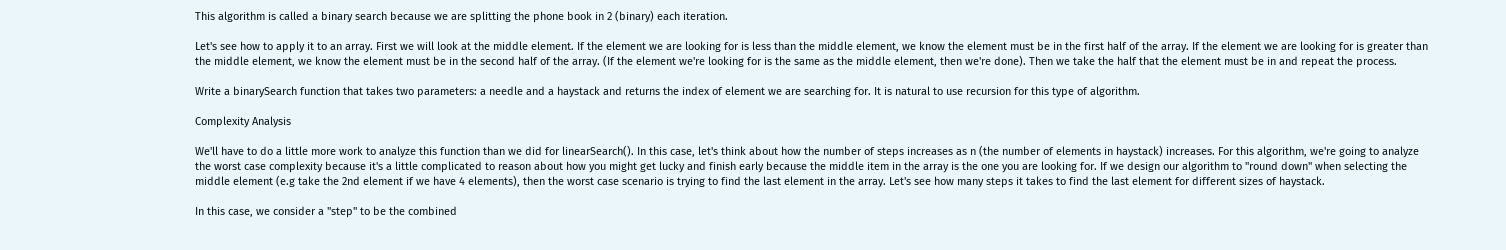This algorithm is called a binary search because we are splitting the phone book in 2 (binary) each iteration.

Let's see how to apply it to an array. First we will look at the middle element. If the element we are looking for is less than the middle element, we know the element must be in the first half of the array. If the element we are looking for is greater than the middle element, we know the element must be in the second half of the array. (If the element we're looking for is the same as the middle element, then we're done). Then we take the half that the element must be in and repeat the process.

Write a binarySearch function that takes two parameters: a needle and a haystack and returns the index of element we are searching for. It is natural to use recursion for this type of algorithm.

Complexity Analysis

We'll have to do a little more work to analyze this function than we did for linearSearch(). In this case, let's think about how the number of steps increases as n (the number of elements in haystack) increases. For this algorithm, we're going to analyze the worst case complexity because it's a little complicated to reason about how you might get lucky and finish early because the middle item in the array is the one you are looking for. If we design our algorithm to "round down" when selecting the middle element (e.g take the 2nd element if we have 4 elements), then the worst case scenario is trying to find the last element in the array. Let's see how many steps it takes to find the last element for different sizes of haystack.

In this case, we consider a "step" to be the combined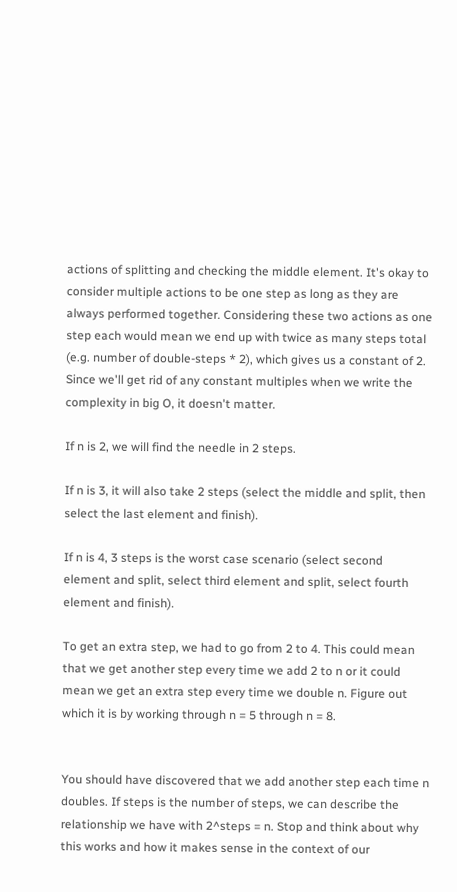actions of splitting and checking the middle element. It's okay to consider multiple actions to be one step as long as they are always performed together. Considering these two actions as one step each would mean we end up with twice as many steps total (e.g. number of double-steps * 2), which gives us a constant of 2. Since we'll get rid of any constant multiples when we write the complexity in big O, it doesn't matter.

If n is 2, we will find the needle in 2 steps.

If n is 3, it will also take 2 steps (select the middle and split, then select the last element and finish).

If n is 4, 3 steps is the worst case scenario (select second element and split, select third element and split, select fourth element and finish).

To get an extra step, we had to go from 2 to 4. This could mean that we get another step every time we add 2 to n or it could mean we get an extra step every time we double n. Figure out which it is by working through n = 5 through n = 8.


You should have discovered that we add another step each time n doubles. If steps is the number of steps, we can describe the relationship we have with 2^steps = n. Stop and think about why this works and how it makes sense in the context of our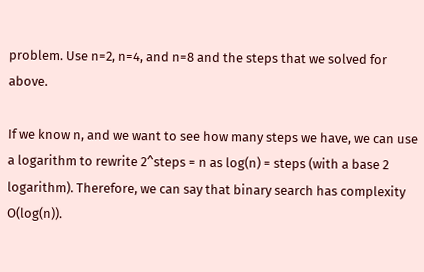problem. Use n=2, n=4, and n=8 and the steps that we solved for above.

If we know n, and we want to see how many steps we have, we can use a logarithm to rewrite 2^steps = n as log(n) = steps (with a base 2 logarithm). Therefore, we can say that binary search has complexity O(log(n)).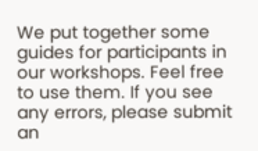We put together some guides for participants in our workshops. Feel free to use them. If you see any errors, please submit an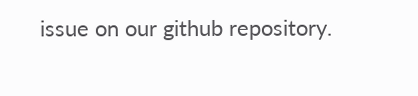issue on our github repository.